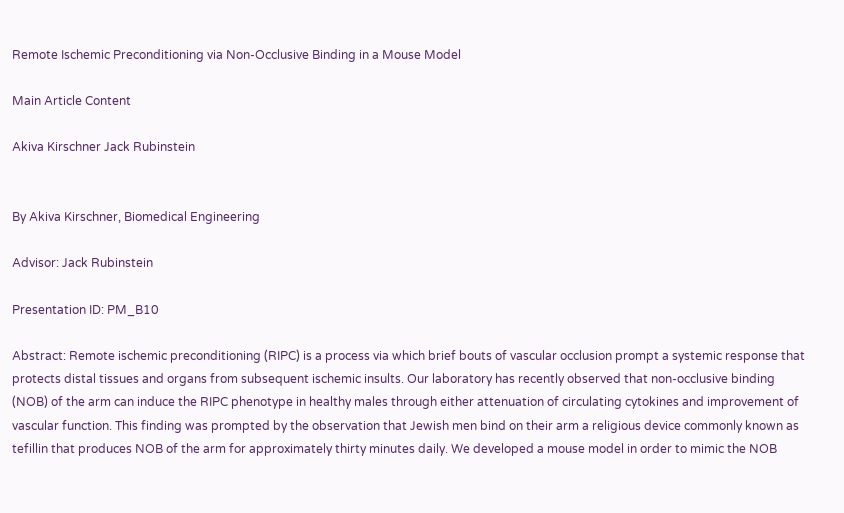Remote Ischemic Preconditioning via Non-Occlusive Binding in a Mouse Model

Main Article Content

Akiva Kirschner Jack Rubinstein


By Akiva Kirschner, Biomedical Engineering

Advisor: Jack Rubinstein

Presentation ID: PM_B10

Abstract: Remote ischemic preconditioning (RIPC) is a process via which brief bouts of vascular occlusion prompt a systemic response that protects distal tissues and organs from subsequent ischemic insults. Our laboratory has recently observed that non-occlusive binding (NOB) of the arm can induce the RIPC phenotype in healthy males through either attenuation of circulating cytokines and improvement of vascular function. This finding was prompted by the observation that Jewish men bind on their arm a religious device commonly known as tefillin that produces NOB of the arm for approximately thirty minutes daily. We developed a mouse model in order to mimic the NOB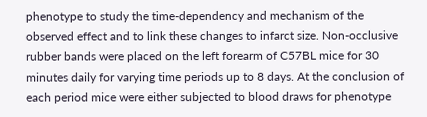phenotype to study the time-dependency and mechanism of the observed effect and to link these changes to infarct size. Non-occlusive rubber bands were placed on the left forearm of C57BL mice for 30 minutes daily for varying time periods up to 8 days. At the conclusion of each period mice were either subjected to blood draws for phenotype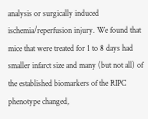analysis or surgically induced ischemia/reperfusion injury. We found that mice that were treated for 1 to 8 days had smaller infarct size and many (but not all) of the established biomarkers of the RIPC phenotype changed,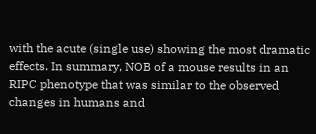with the acute (single use) showing the most dramatic effects. In summary, NOB of a mouse results in an RIPC phenotype that was similar to the observed changes in humans and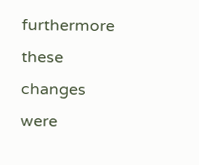furthermore these changes were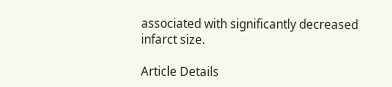associated with significantly decreased infarct size.

Article Details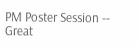PM Poster Session -- Great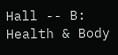Hall -- B: Health & Body